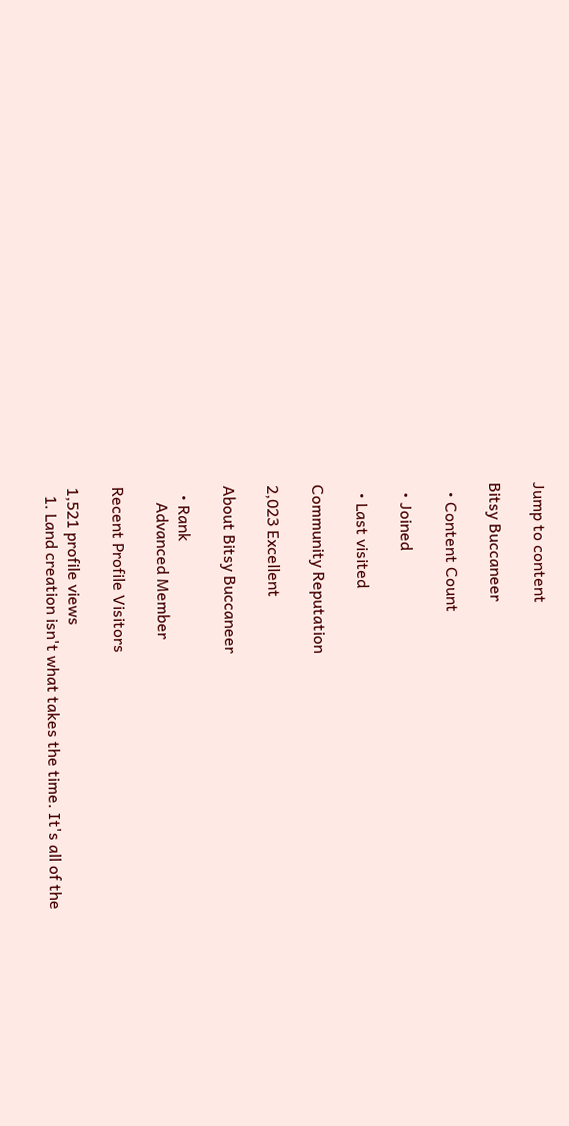Jump to content

Bitsy Buccaneer

  • Content Count

  • Joined

  • Last visited

Community Reputation

2,023 Excellent

About Bitsy Buccaneer

  • Rank
    Advanced Member

Recent Profile Visitors

1,521 profile views
  1. Land creation isn't what takes the time. It's all of the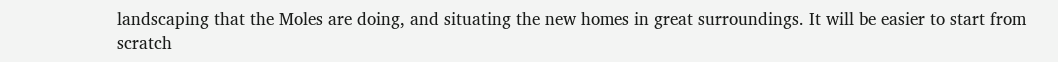landscaping that the Moles are doing, and situating the new homes in great surroundings. It will be easier to start from scratch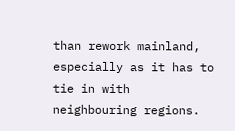than rework mainland, especially as it has to tie in with neighbouring regions.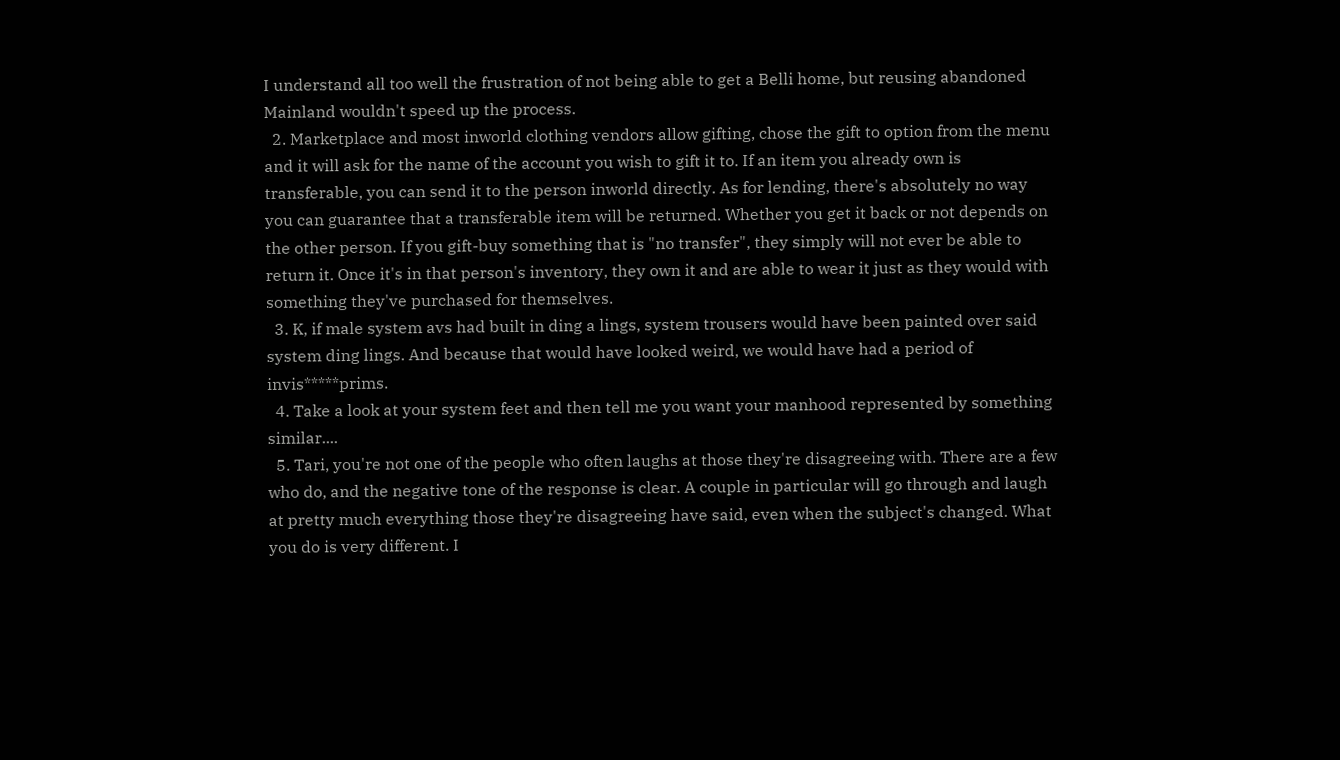I understand all too well the frustration of not being able to get a Belli home, but reusing abandoned Mainland wouldn't speed up the process.
  2. Marketplace and most inworld clothing vendors allow gifting, chose the gift to option from the menu and it will ask for the name of the account you wish to gift it to. If an item you already own is transferable, you can send it to the person inworld directly. As for lending, there's absolutely no way you can guarantee that a transferable item will be returned. Whether you get it back or not depends on the other person. If you gift-buy something that is "no transfer", they simply will not ever be able to return it. Once it's in that person's inventory, they own it and are able to wear it just as they would with something they've purchased for themselves.
  3. K, if male system avs had built in ding a lings, system trousers would have been painted over said system ding lings. And because that would have looked weird, we would have had a period of invis*****prims.
  4. Take a look at your system feet and then tell me you want your manhood represented by something similar....
  5. Tari, you're not one of the people who often laughs at those they're disagreeing with. There are a few who do, and the negative tone of the response is clear. A couple in particular will go through and laugh at pretty much everything those they're disagreeing have said, even when the subject's changed. What you do is very different. I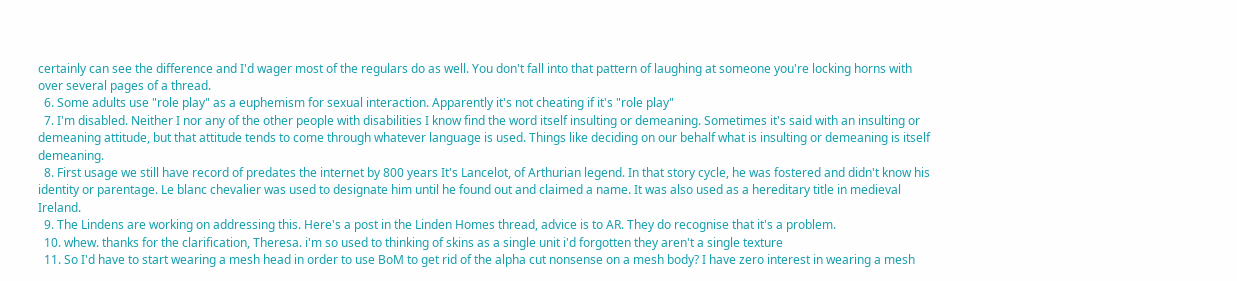certainly can see the difference and I'd wager most of the regulars do as well. You don't fall into that pattern of laughing at someone you're locking horns with over several pages of a thread.
  6. Some adults use "role play" as a euphemism for sexual interaction. Apparently it's not cheating if it's "role play"
  7. I'm disabled. Neither I nor any of the other people with disabilities I know find the word itself insulting or demeaning. Sometimes it's said with an insulting or demeaning attitude, but that attitude tends to come through whatever language is used. Things like deciding on our behalf what is insulting or demeaning is itself demeaning.
  8. First usage we still have record of predates the internet by 800 years It's Lancelot, of Arthurian legend. In that story cycle, he was fostered and didn't know his identity or parentage. Le blanc chevalier was used to designate him until he found out and claimed a name. It was also used as a hereditary title in medieval Ireland.
  9. The Lindens are working on addressing this. Here's a post in the Linden Homes thread, advice is to AR. They do recognise that it's a problem.
  10. whew. thanks for the clarification, Theresa. i'm so used to thinking of skins as a single unit i'd forgotten they aren't a single texture
  11. So I'd have to start wearing a mesh head in order to use BoM to get rid of the alpha cut nonsense on a mesh body? I have zero interest in wearing a mesh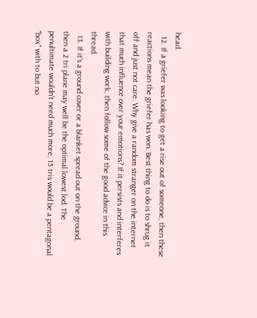head.
  12. If a griefer was looking to get a rise out of someone, then these reactions mean the griefer has won. Best thing to do is to shrug it off and just not care. Why give a random stranger on the internet that much influence over your emotions? If it persists and interferes with building work, then follow some of the good advice in this thread.
  13. If it's a ground cover or a blanket spread out on the ground, then a 2 tri plane may well be the optimal lowest lod. The penultimate wouldn't need much more, 15 tris would be a pentagonal "box" with to but no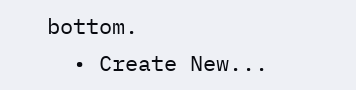bottom.
  • Create New...